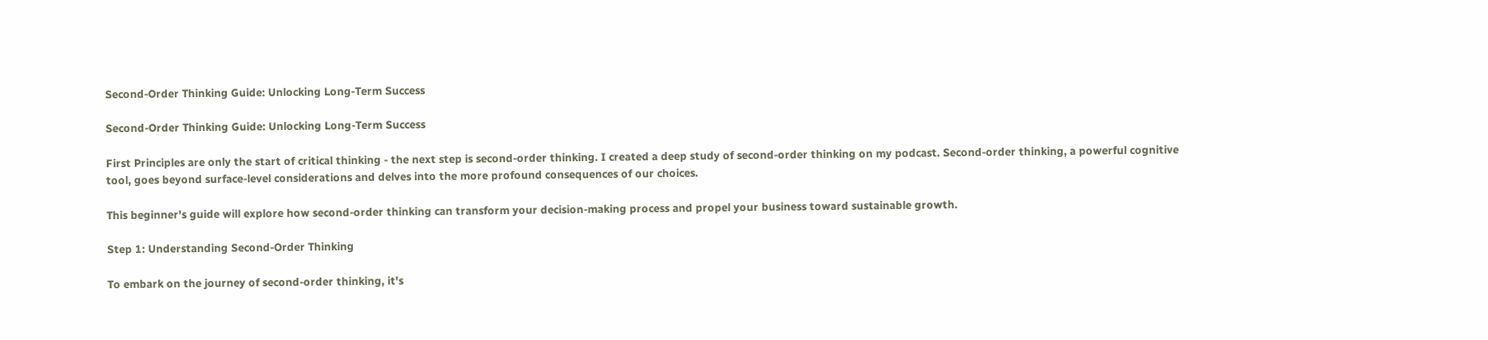Second-Order Thinking Guide: Unlocking Long-Term Success

Second-Order Thinking Guide: Unlocking Long-Term Success

First Principles are only the start of critical thinking - the next step is second-order thinking. I created a deep study of second-order thinking on my podcast. Second-order thinking, a powerful cognitive tool, goes beyond surface-level considerations and delves into the more profound consequences of our choices.

This beginner's guide will explore how second-order thinking can transform your decision-making process and propel your business toward sustainable growth.

Step 1: Understanding Second-Order Thinking

To embark on the journey of second-order thinking, it's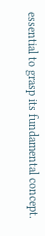essential to grasp its fundamental concept.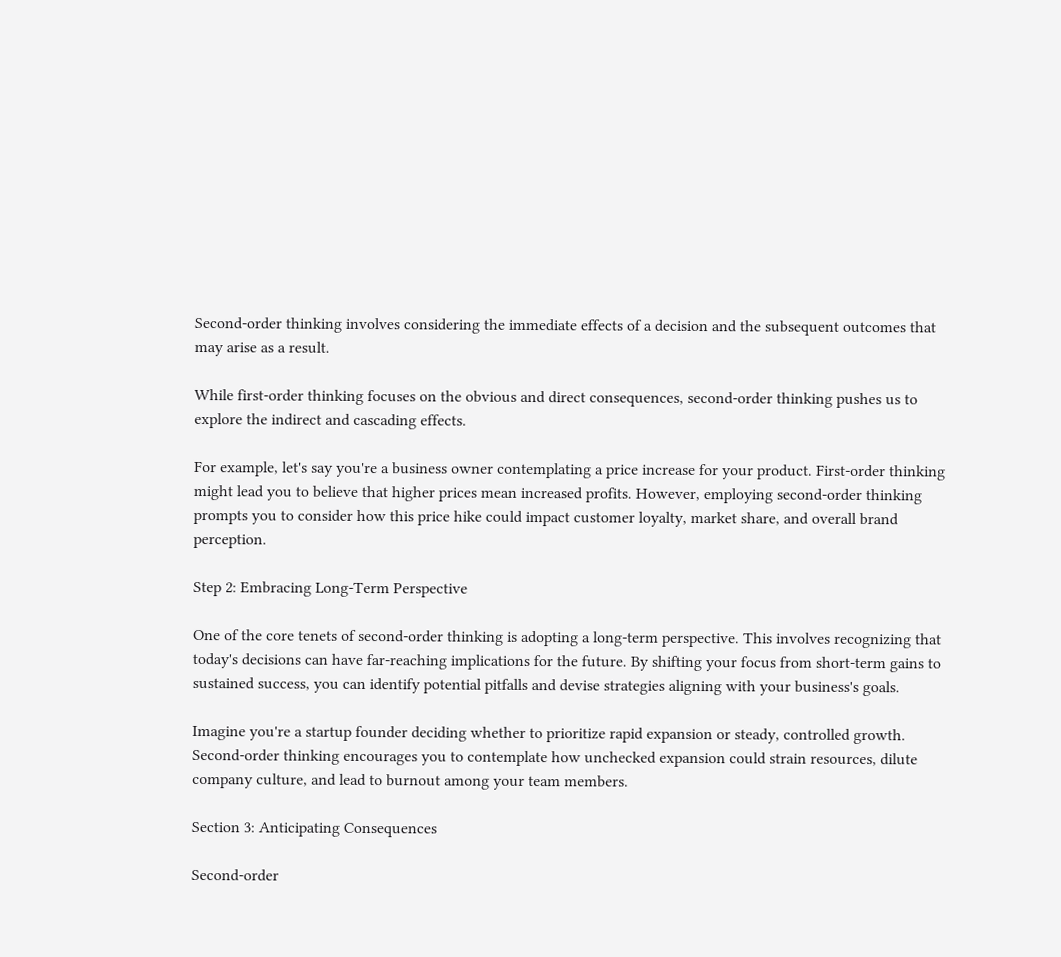Second-order thinking involves considering the immediate effects of a decision and the subsequent outcomes that may arise as a result.

While first-order thinking focuses on the obvious and direct consequences, second-order thinking pushes us to explore the indirect and cascading effects.

For example, let's say you're a business owner contemplating a price increase for your product. First-order thinking might lead you to believe that higher prices mean increased profits. However, employing second-order thinking prompts you to consider how this price hike could impact customer loyalty, market share, and overall brand perception.

Step 2: Embracing Long-Term Perspective

One of the core tenets of second-order thinking is adopting a long-term perspective. This involves recognizing that today's decisions can have far-reaching implications for the future. By shifting your focus from short-term gains to sustained success, you can identify potential pitfalls and devise strategies aligning with your business's goals.

Imagine you're a startup founder deciding whether to prioritize rapid expansion or steady, controlled growth. Second-order thinking encourages you to contemplate how unchecked expansion could strain resources, dilute company culture, and lead to burnout among your team members.

Section 3: Anticipating Consequences

Second-order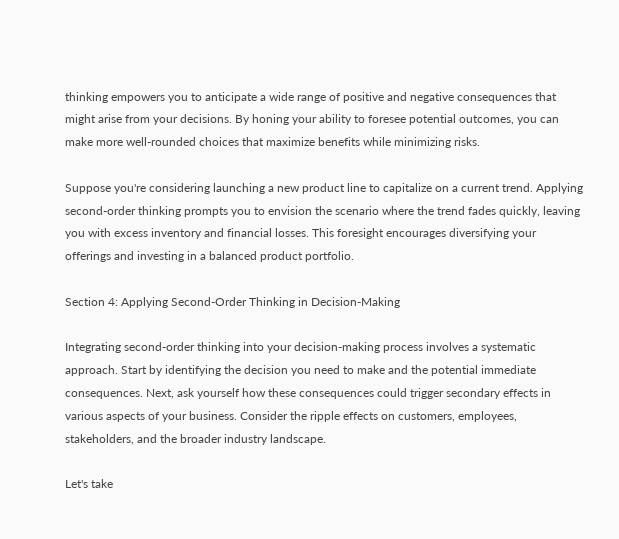thinking empowers you to anticipate a wide range of positive and negative consequences that might arise from your decisions. By honing your ability to foresee potential outcomes, you can make more well-rounded choices that maximize benefits while minimizing risks.

Suppose you're considering launching a new product line to capitalize on a current trend. Applying second-order thinking prompts you to envision the scenario where the trend fades quickly, leaving you with excess inventory and financial losses. This foresight encourages diversifying your offerings and investing in a balanced product portfolio.

Section 4: Applying Second-Order Thinking in Decision-Making

Integrating second-order thinking into your decision-making process involves a systematic approach. Start by identifying the decision you need to make and the potential immediate consequences. Next, ask yourself how these consequences could trigger secondary effects in various aspects of your business. Consider the ripple effects on customers, employees, stakeholders, and the broader industry landscape.

Let's take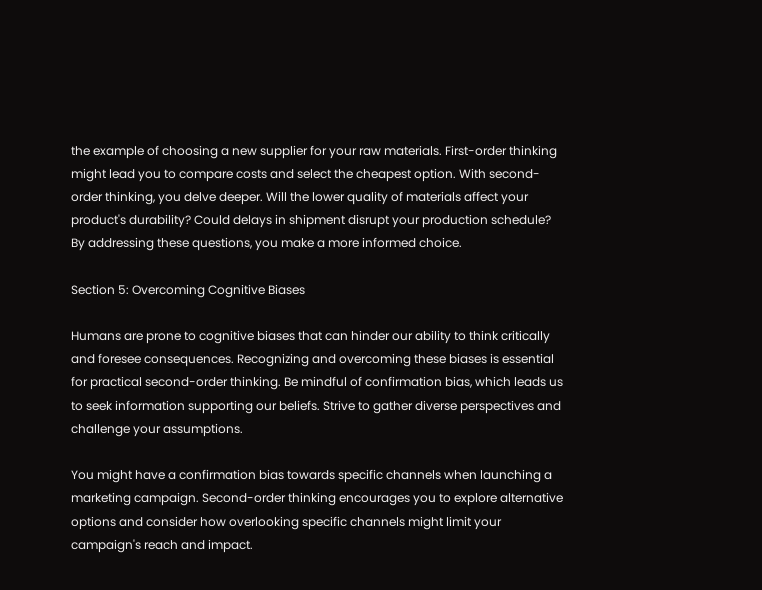the example of choosing a new supplier for your raw materials. First-order thinking might lead you to compare costs and select the cheapest option. With second-order thinking, you delve deeper. Will the lower quality of materials affect your product's durability? Could delays in shipment disrupt your production schedule? By addressing these questions, you make a more informed choice.

Section 5: Overcoming Cognitive Biases

Humans are prone to cognitive biases that can hinder our ability to think critically and foresee consequences. Recognizing and overcoming these biases is essential for practical second-order thinking. Be mindful of confirmation bias, which leads us to seek information supporting our beliefs. Strive to gather diverse perspectives and challenge your assumptions.

You might have a confirmation bias towards specific channels when launching a marketing campaign. Second-order thinking encourages you to explore alternative options and consider how overlooking specific channels might limit your campaign's reach and impact.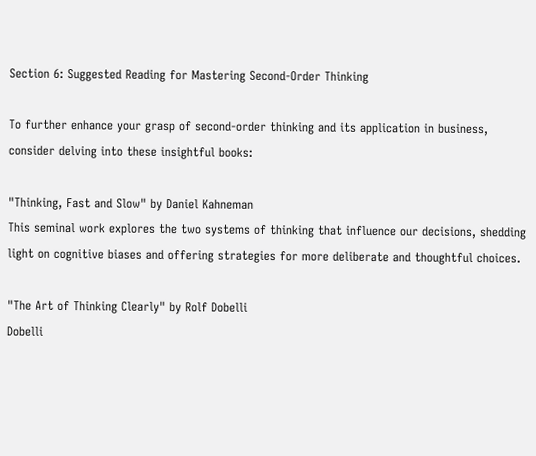Section 6: Suggested Reading for Mastering Second-Order Thinking

To further enhance your grasp of second-order thinking and its application in business, consider delving into these insightful books:

"Thinking, Fast and Slow" by Daniel Kahneman
This seminal work explores the two systems of thinking that influence our decisions, shedding light on cognitive biases and offering strategies for more deliberate and thoughtful choices.

"The Art of Thinking Clearly" by Rolf Dobelli
Dobelli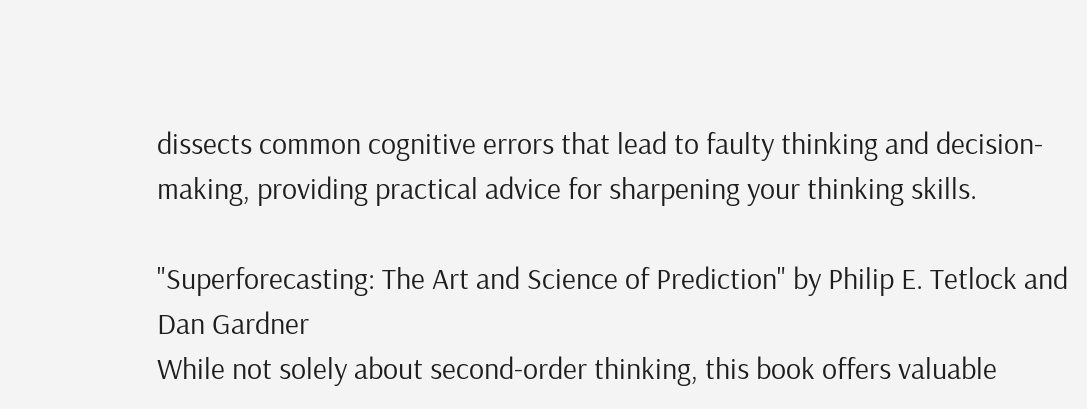dissects common cognitive errors that lead to faulty thinking and decision-making, providing practical advice for sharpening your thinking skills.

"Superforecasting: The Art and Science of Prediction" by Philip E. Tetlock and Dan Gardner
While not solely about second-order thinking, this book offers valuable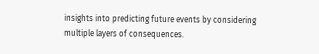insights into predicting future events by considering multiple layers of consequences.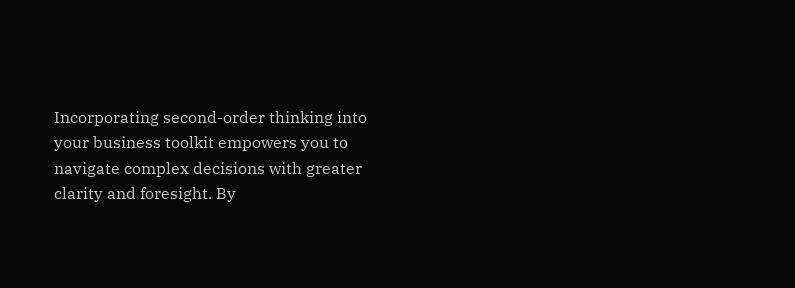Incorporating second-order thinking into your business toolkit empowers you to navigate complex decisions with greater clarity and foresight. By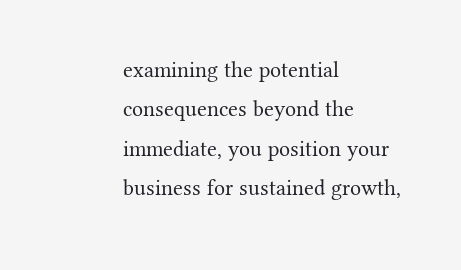examining the potential consequences beyond the immediate, you position your business for sustained growth,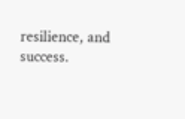resilience, and success.